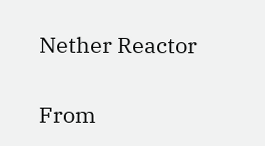Nether Reactor

From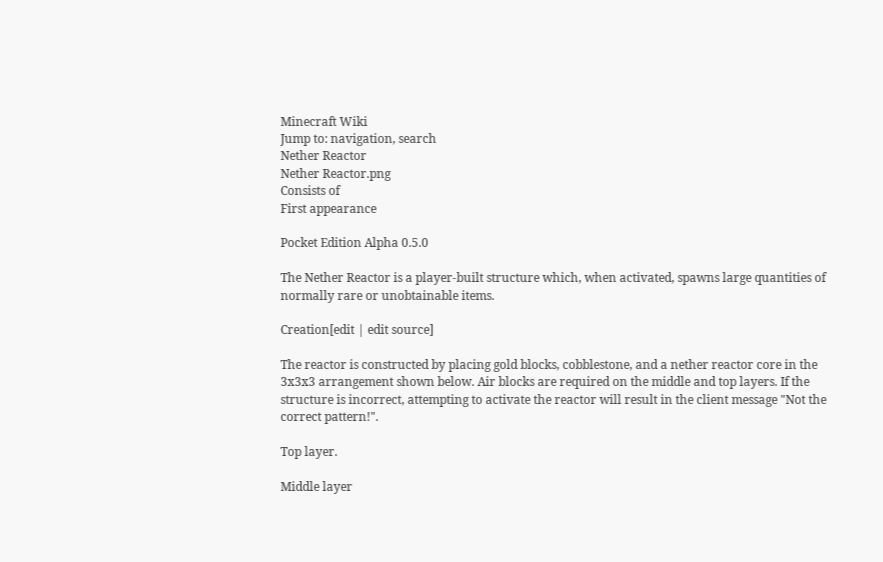Minecraft Wiki
Jump to: navigation, search
Nether Reactor
Nether Reactor.png
Consists of
First appearance

Pocket Edition Alpha 0.5.0

The Nether Reactor is a player-built structure which, when activated, spawns large quantities of normally rare or unobtainable items.

Creation[edit | edit source]

The reactor is constructed by placing gold blocks, cobblestone, and a nether reactor core in the 3x3x3 arrangement shown below. Air blocks are required on the middle and top layers. If the structure is incorrect, attempting to activate the reactor will result in the client message "Not the correct pattern!".

Top layer.

Middle layer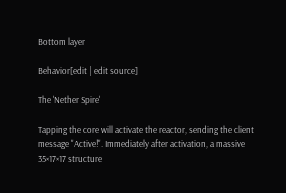Bottom layer

Behavior[edit | edit source]

The 'Nether Spire'

Tapping the core will activate the reactor, sending the client message "Active!". Immediately after activation, a massive 35×17×17 structure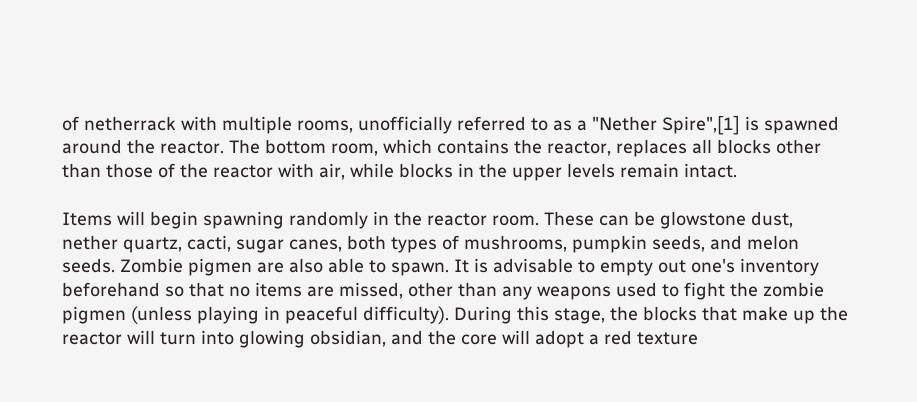of netherrack with multiple rooms, unofficially referred to as a "Nether Spire",[1] is spawned around the reactor. The bottom room, which contains the reactor, replaces all blocks other than those of the reactor with air, while blocks in the upper levels remain intact.

Items will begin spawning randomly in the reactor room. These can be glowstone dust, nether quartz, cacti, sugar canes, both types of mushrooms, pumpkin seeds, and melon seeds. Zombie pigmen are also able to spawn. It is advisable to empty out one's inventory beforehand so that no items are missed, other than any weapons used to fight the zombie pigmen (unless playing in peaceful difficulty). During this stage, the blocks that make up the reactor will turn into glowing obsidian, and the core will adopt a red texture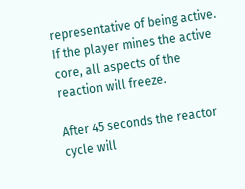representative of being active. If the player mines the active core, all aspects of the reaction will freeze.

After 45 seconds the reactor cycle will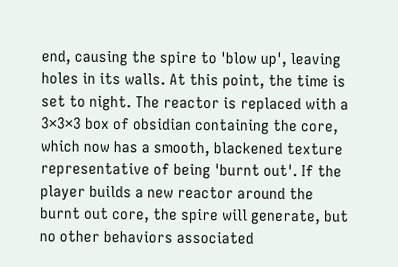end, causing the spire to 'blow up', leaving holes in its walls. At this point, the time is set to night. The reactor is replaced with a 3×3×3 box of obsidian containing the core, which now has a smooth, blackened texture representative of being 'burnt out'. If the player builds a new reactor around the burnt out core, the spire will generate, but no other behaviors associated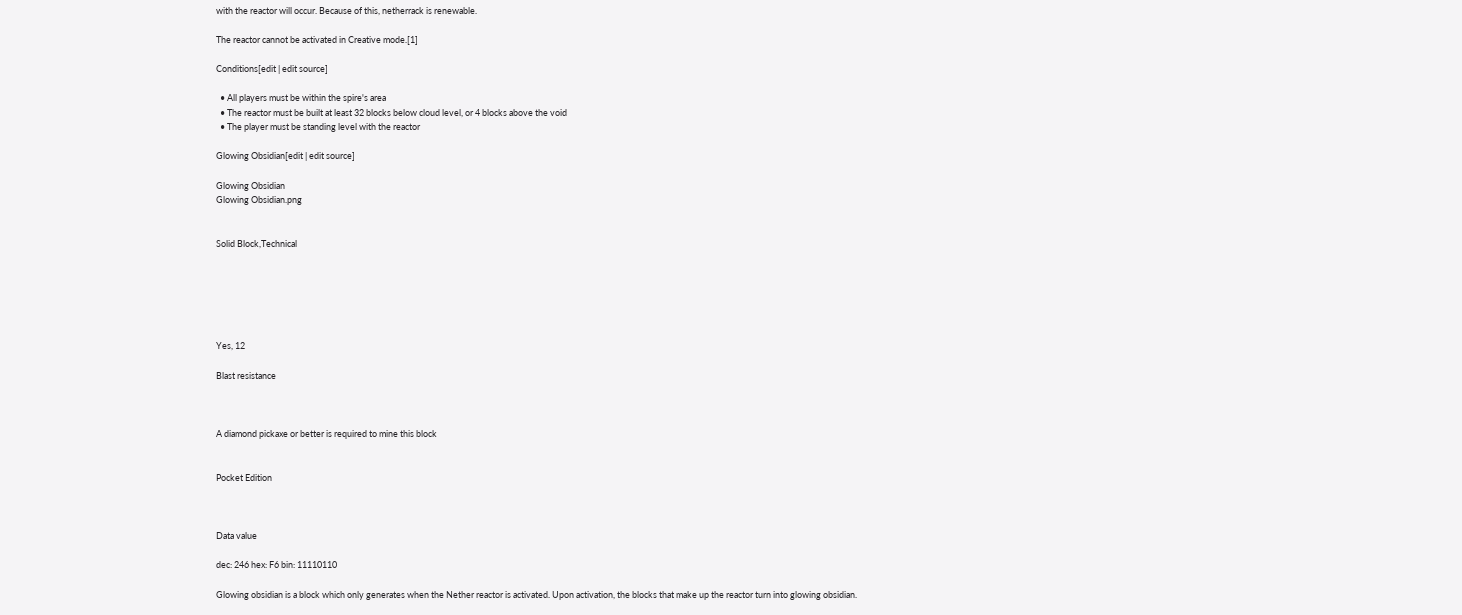with the reactor will occur. Because of this, netherrack is renewable.

The reactor cannot be activated in Creative mode.[1]

Conditions[edit | edit source]

  • All players must be within the spire's area
  • The reactor must be built at least 32 blocks below cloud level, or 4 blocks above the void
  • The player must be standing level with the reactor

Glowing Obsidian[edit | edit source]

Glowing Obsidian
Glowing Obsidian.png


Solid Block,Technical






Yes, 12

Blast resistance



A diamond pickaxe or better is required to mine this block


Pocket Edition



Data value

dec: 246 hex: F6 bin: 11110110

Glowing obsidian is a block which only generates when the Nether reactor is activated. Upon activation, the blocks that make up the reactor turn into glowing obsidian.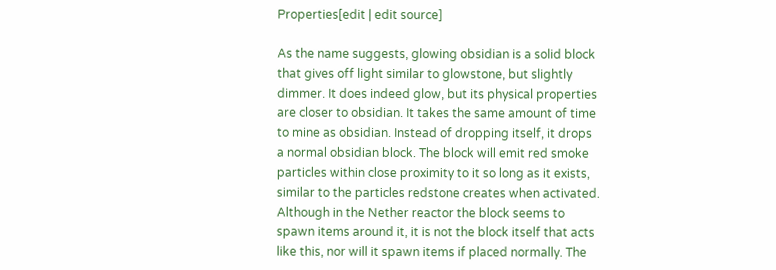Properties[edit | edit source]

As the name suggests, glowing obsidian is a solid block that gives off light similar to glowstone, but slightly dimmer. It does indeed glow, but its physical properties are closer to obsidian. It takes the same amount of time to mine as obsidian. Instead of dropping itself, it drops a normal obsidian block. The block will emit red smoke particles within close proximity to it so long as it exists, similar to the particles redstone creates when activated. Although in the Nether reactor the block seems to spawn items around it, it is not the block itself that acts like this, nor will it spawn items if placed normally. The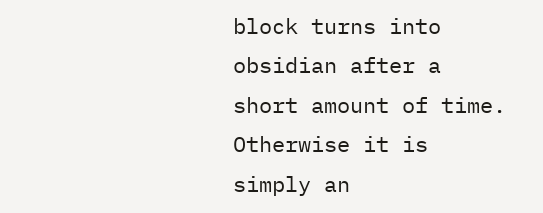block turns into obsidian after a short amount of time. Otherwise it is simply an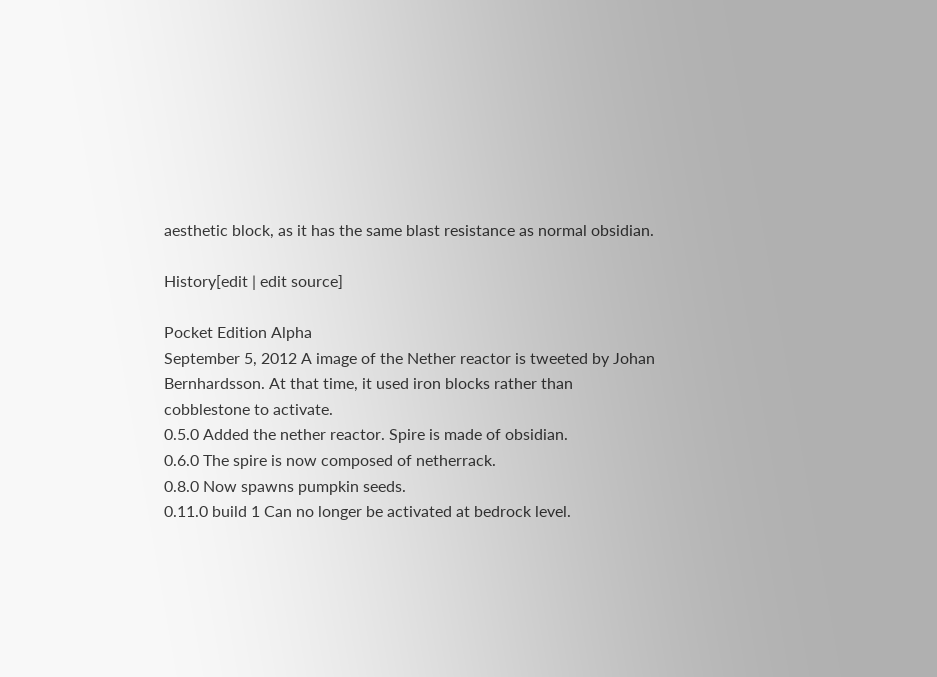aesthetic block, as it has the same blast resistance as normal obsidian.

History[edit | edit source]

Pocket Edition Alpha
September 5, 2012 A image of the Nether reactor is tweeted by Johan Bernhardsson. At that time, it used iron blocks rather than cobblestone to activate.
0.5.0 Added the nether reactor. Spire is made of obsidian.
0.6.0 The spire is now composed of netherrack.
0.8.0 Now spawns pumpkin seeds.
0.11.0 build 1 Can no longer be activated at bedrock level.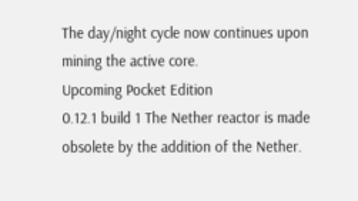The day/night cycle now continues upon mining the active core.
Upcoming Pocket Edition
0.12.1 build 1 The Nether reactor is made obsolete by the addition of the Nether.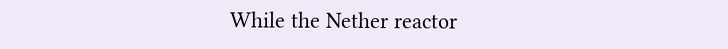While the Nether reactor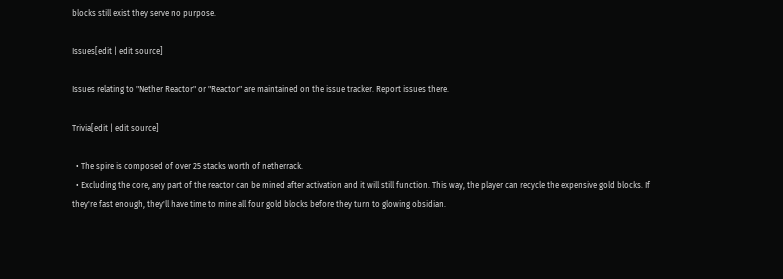blocks still exist they serve no purpose.

Issues[edit | edit source]

Issues relating to "Nether Reactor" or "Reactor" are maintained on the issue tracker. Report issues there.

Trivia[edit | edit source]

  • The spire is composed of over 25 stacks worth of netherrack.
  • Excluding the core, any part of the reactor can be mined after activation and it will still function. This way, the player can recycle the expensive gold blocks. If they're fast enough, they'll have time to mine all four gold blocks before they turn to glowing obsidian.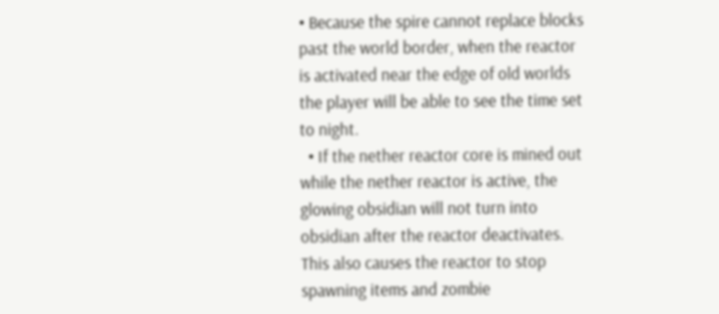• Because the spire cannot replace blocks past the world border, when the reactor is activated near the edge of old worlds the player will be able to see the time set to night.
  • If the nether reactor core is mined out while the nether reactor is active, the glowing obsidian will not turn into obsidian after the reactor deactivates. This also causes the reactor to stop spawning items and zombie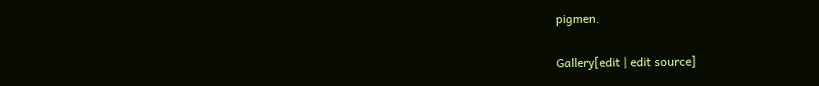pigmen.

Gallery[edit | edit source]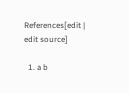References[edit | edit source]

  1. a b